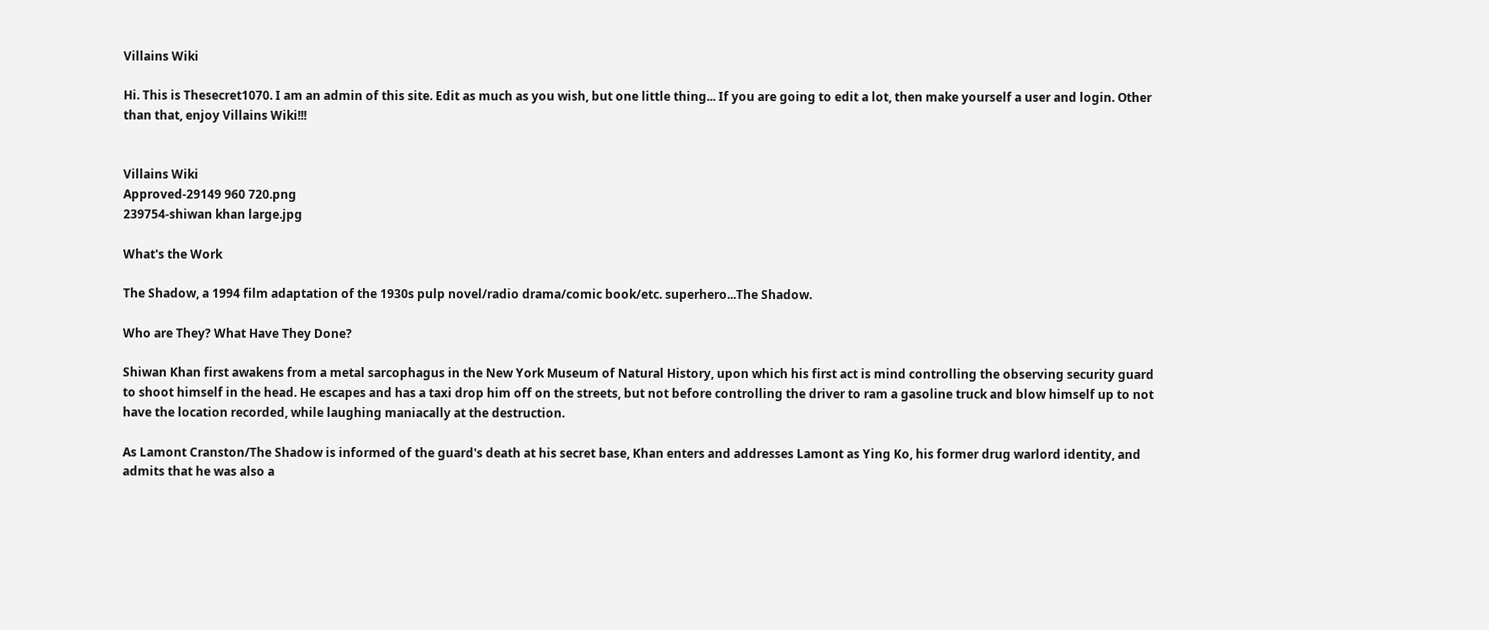Villains Wiki

Hi. This is Thesecret1070. I am an admin of this site. Edit as much as you wish, but one little thing... If you are going to edit a lot, then make yourself a user and login. Other than that, enjoy Villains Wiki!!!


Villains Wiki
Approved-29149 960 720.png
239754-shiwan khan large.jpg

What's the Work

The Shadow, a 1994 film adaptation of the 1930s pulp novel/radio drama/comic book/etc. superhero...The Shadow.

Who are They? What Have They Done?

Shiwan Khan first awakens from a metal sarcophagus in the New York Museum of Natural History, upon which his first act is mind controlling the observing security guard to shoot himself in the head. He escapes and has a taxi drop him off on the streets, but not before controlling the driver to ram a gasoline truck and blow himself up to not have the location recorded, while laughing maniacally at the destruction.

As Lamont Cranston/The Shadow is informed of the guard's death at his secret base, Khan enters and addresses Lamont as Ying Ko, his former drug warlord identity, and admits that he was also a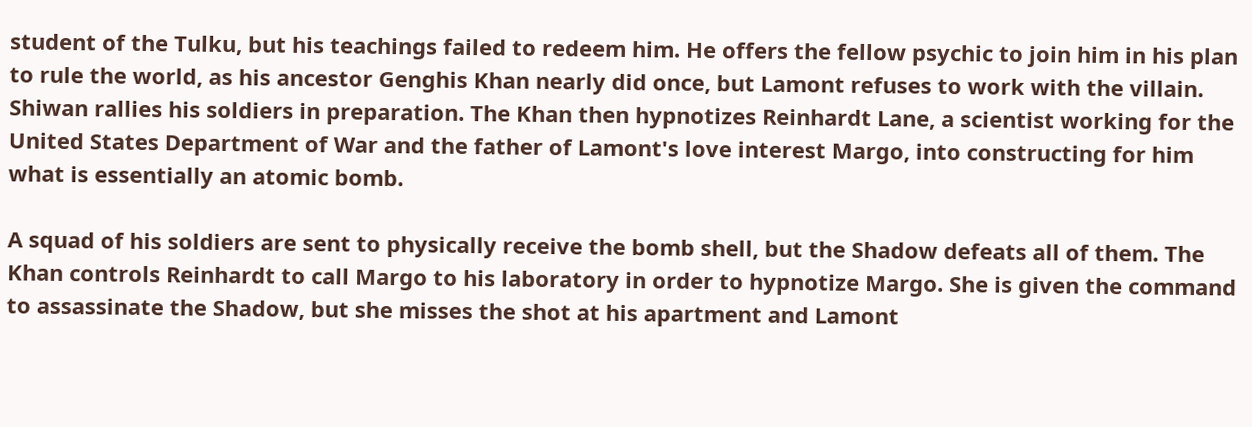student of the Tulku, but his teachings failed to redeem him. He offers the fellow psychic to join him in his plan to rule the world, as his ancestor Genghis Khan nearly did once, but Lamont refuses to work with the villain. Shiwan rallies his soldiers in preparation. The Khan then hypnotizes Reinhardt Lane, a scientist working for the United States Department of War and the father of Lamont's love interest Margo, into constructing for him what is essentially an atomic bomb.

A squad of his soldiers are sent to physically receive the bomb shell, but the Shadow defeats all of them. The Khan controls Reinhardt to call Margo to his laboratory in order to hypnotize Margo. She is given the command to assassinate the Shadow, but she misses the shot at his apartment and Lamont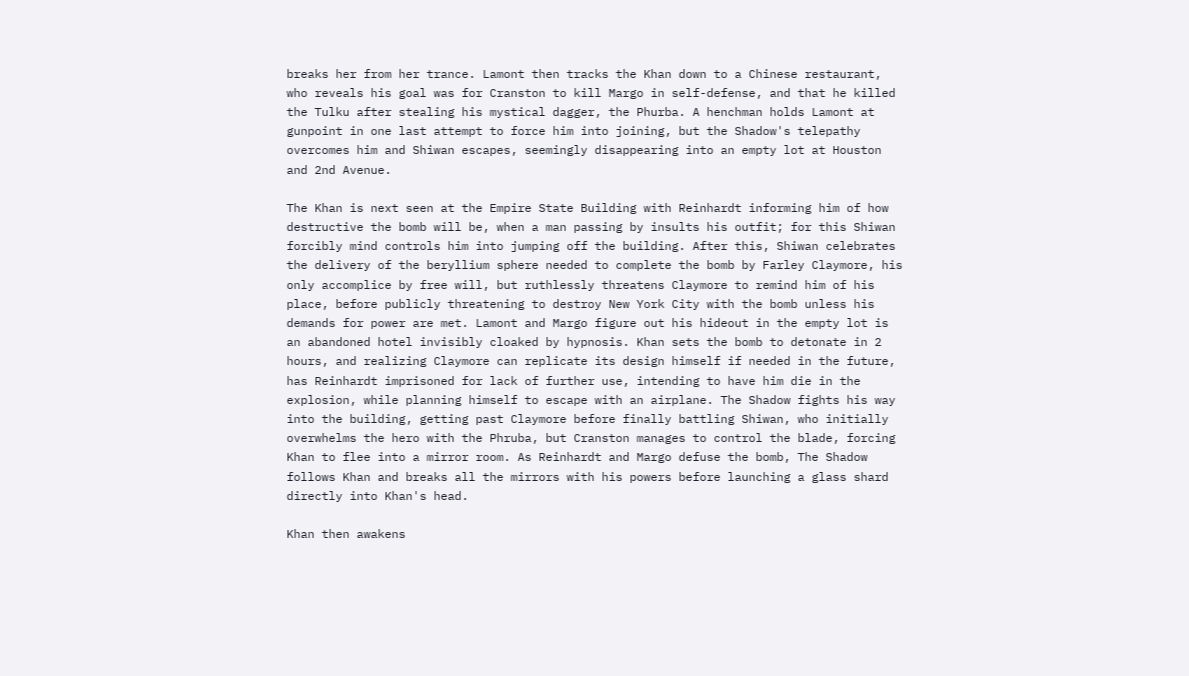breaks her from her trance. Lamont then tracks the Khan down to a Chinese restaurant, who reveals his goal was for Cranston to kill Margo in self-defense, and that he killed the Tulku after stealing his mystical dagger, the Phurba. A henchman holds Lamont at gunpoint in one last attempt to force him into joining, but the Shadow's telepathy overcomes him and Shiwan escapes, seemingly disappearing into an empty lot at Houston and 2nd Avenue.

The Khan is next seen at the Empire State Building with Reinhardt informing him of how destructive the bomb will be, when a man passing by insults his outfit; for this Shiwan forcibly mind controls him into jumping off the building. After this, Shiwan celebrates the delivery of the beryllium sphere needed to complete the bomb by Farley Claymore, his only accomplice by free will, but ruthlessly threatens Claymore to remind him of his place, before publicly threatening to destroy New York City with the bomb unless his demands for power are met. Lamont and Margo figure out his hideout in the empty lot is an abandoned hotel invisibly cloaked by hypnosis. Khan sets the bomb to detonate in 2 hours, and realizing Claymore can replicate its design himself if needed in the future, has Reinhardt imprisoned for lack of further use, intending to have him die in the explosion, while planning himself to escape with an airplane. The Shadow fights his way into the building, getting past Claymore before finally battling Shiwan, who initially overwhelms the hero with the Phruba, but Cranston manages to control the blade, forcing Khan to flee into a mirror room. As Reinhardt and Margo defuse the bomb, The Shadow follows Khan and breaks all the mirrors with his powers before launching a glass shard directly into Khan's head.

Khan then awakens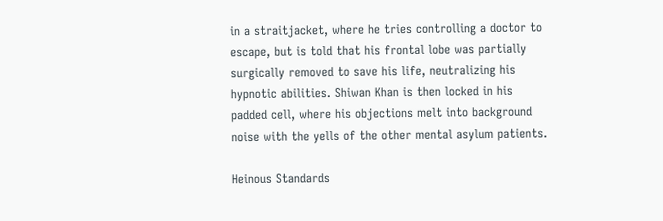in a straitjacket, where he tries controlling a doctor to escape, but is told that his frontal lobe was partially surgically removed to save his life, neutralizing his hypnotic abilities. Shiwan Khan is then locked in his padded cell, where his objections melt into background noise with the yells of the other mental asylum patients.

Heinous Standards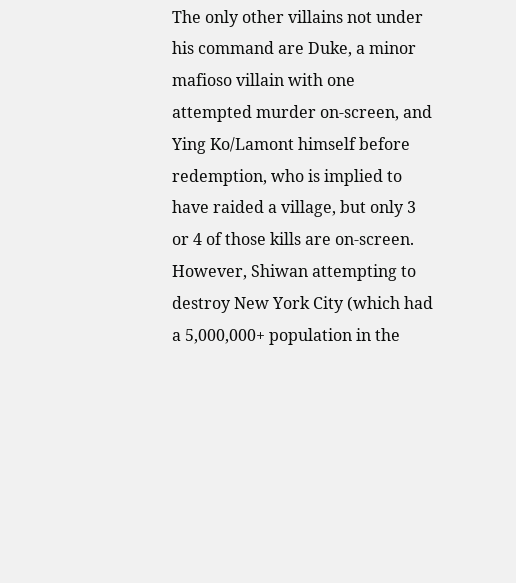The only other villains not under his command are Duke, a minor mafioso villain with one attempted murder on-screen, and Ying Ko/Lamont himself before redemption, who is implied to have raided a village, but only 3 or 4 of those kills are on-screen. However, Shiwan attempting to destroy New York City (which had a 5,000,000+ population in the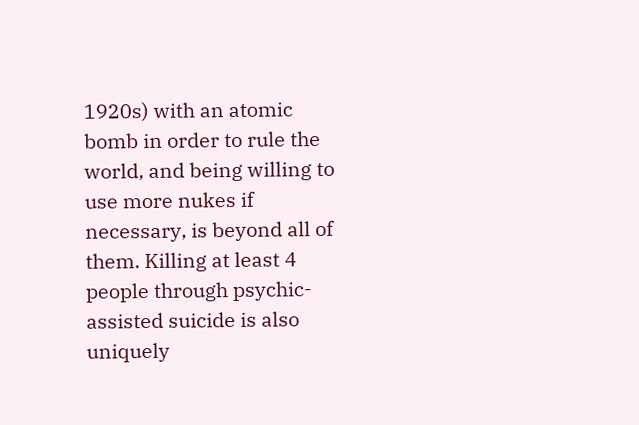1920s) with an atomic bomb in order to rule the world, and being willing to use more nukes if necessary, is beyond all of them. Killing at least 4 people through psychic-assisted suicide is also uniquely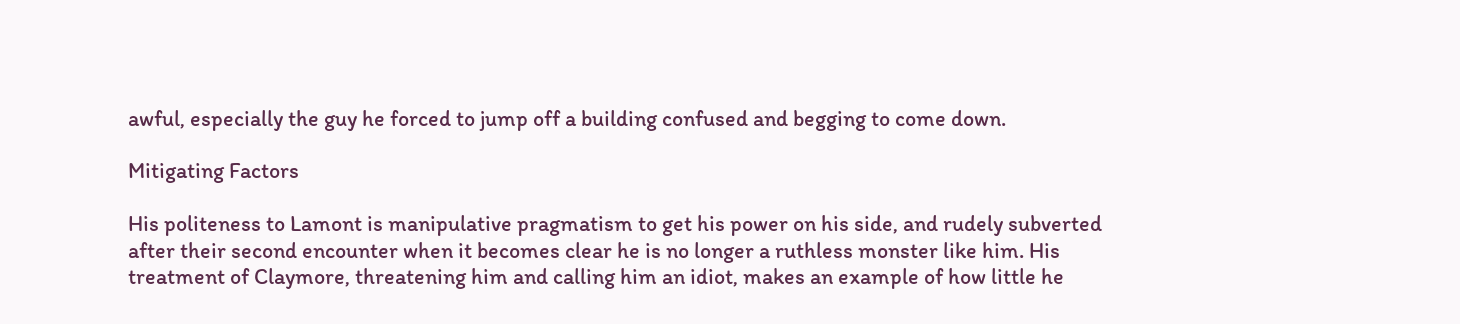awful, especially the guy he forced to jump off a building confused and begging to come down.

Mitigating Factors

His politeness to Lamont is manipulative pragmatism to get his power on his side, and rudely subverted after their second encounter when it becomes clear he is no longer a ruthless monster like him. His treatment of Claymore, threatening him and calling him an idiot, makes an example of how little he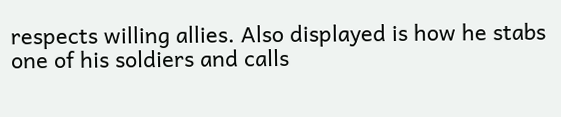respects willing allies. Also displayed is how he stabs one of his soldiers and calls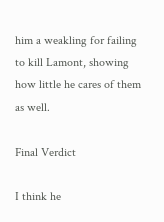him a weakling for failing to kill Lamont, showing how little he cares of them as well.

Final Verdict

I think he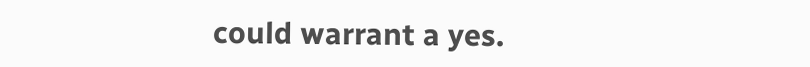could warrant a yes.